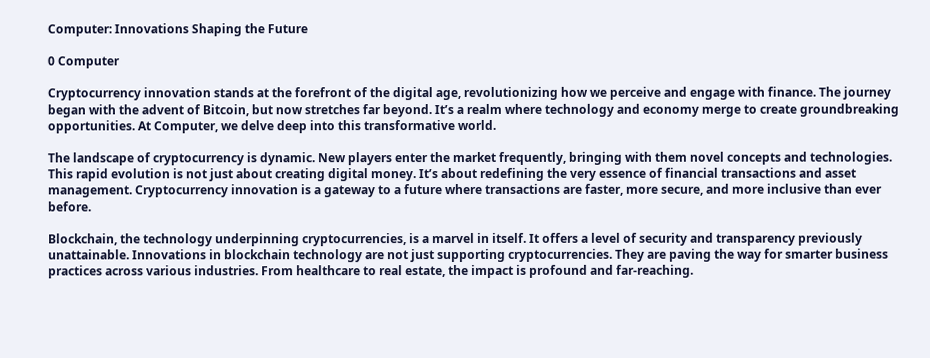Computer: Innovations Shaping the Future

0 Computer

Cryptocurrency innovation stands at the forefront of the digital age, revolutionizing how we perceive and engage with finance. The journey began with the advent of Bitcoin, but now stretches far beyond. It’s a realm where technology and economy merge to create groundbreaking opportunities. At Computer, we delve deep into this transformative world.

The landscape of cryptocurrency is dynamic. New players enter the market frequently, bringing with them novel concepts and technologies. This rapid evolution is not just about creating digital money. It’s about redefining the very essence of financial transactions and asset management. Cryptocurrency innovation is a gateway to a future where transactions are faster, more secure, and more inclusive than ever before.

Blockchain, the technology underpinning cryptocurrencies, is a marvel in itself. It offers a level of security and transparency previously unattainable. Innovations in blockchain technology are not just supporting cryptocurrencies. They are paving the way for smarter business practices across various industries. From healthcare to real estate, the impact is profound and far-reaching.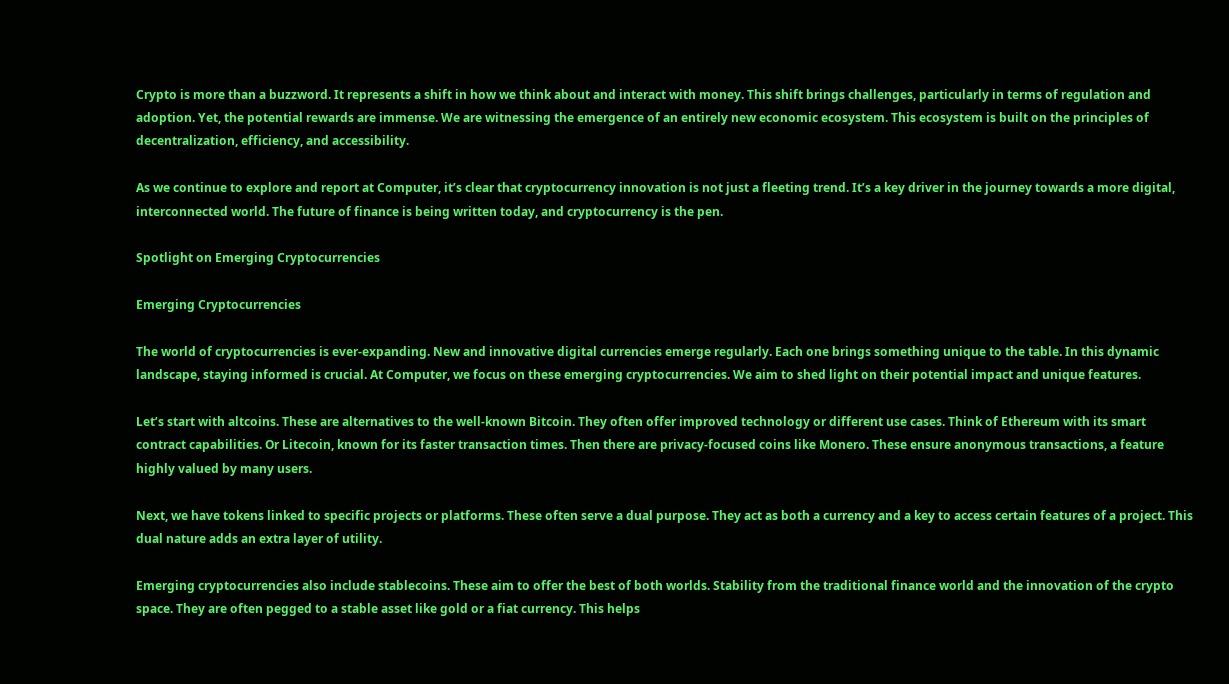Crypto is more than a buzzword. It represents a shift in how we think about and interact with money. This shift brings challenges, particularly in terms of regulation and adoption. Yet, the potential rewards are immense. We are witnessing the emergence of an entirely new economic ecosystem. This ecosystem is built on the principles of decentralization, efficiency, and accessibility.

As we continue to explore and report at Computer, it’s clear that cryptocurrency innovation is not just a fleeting trend. It’s a key driver in the journey towards a more digital, interconnected world. The future of finance is being written today, and cryptocurrency is the pen.

Spotlight on Emerging Cryptocurrencies

Emerging Cryptocurrencies

The world of cryptocurrencies is ever-expanding. New and innovative digital currencies emerge regularly. Each one brings something unique to the table. In this dynamic landscape, staying informed is crucial. At Computer, we focus on these emerging cryptocurrencies. We aim to shed light on their potential impact and unique features.

Let’s start with altcoins. These are alternatives to the well-known Bitcoin. They often offer improved technology or different use cases. Think of Ethereum with its smart contract capabilities. Or Litecoin, known for its faster transaction times. Then there are privacy-focused coins like Monero. These ensure anonymous transactions, a feature highly valued by many users.

Next, we have tokens linked to specific projects or platforms. These often serve a dual purpose. They act as both a currency and a key to access certain features of a project. This dual nature adds an extra layer of utility.

Emerging cryptocurrencies also include stablecoins. These aim to offer the best of both worlds. Stability from the traditional finance world and the innovation of the crypto space. They are often pegged to a stable asset like gold or a fiat currency. This helps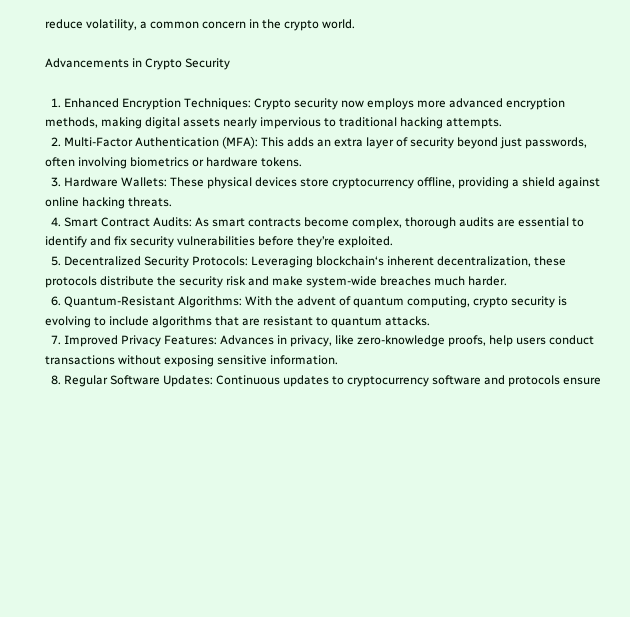reduce volatility, a common concern in the crypto world.

Advancements in Crypto Security

  1. Enhanced Encryption Techniques: Crypto security now employs more advanced encryption methods, making digital assets nearly impervious to traditional hacking attempts.
  2. Multi-Factor Authentication (MFA): This adds an extra layer of security beyond just passwords, often involving biometrics or hardware tokens.
  3. Hardware Wallets: These physical devices store cryptocurrency offline, providing a shield against online hacking threats.
  4. Smart Contract Audits: As smart contracts become complex, thorough audits are essential to identify and fix security vulnerabilities before they’re exploited.
  5. Decentralized Security Protocols: Leveraging blockchain‘s inherent decentralization, these protocols distribute the security risk and make system-wide breaches much harder.
  6. Quantum-Resistant Algorithms: With the advent of quantum computing, crypto security is evolving to include algorithms that are resistant to quantum attacks.
  7. Improved Privacy Features: Advances in privacy, like zero-knowledge proofs, help users conduct transactions without exposing sensitive information.
  8. Regular Software Updates: Continuous updates to cryptocurrency software and protocols ensure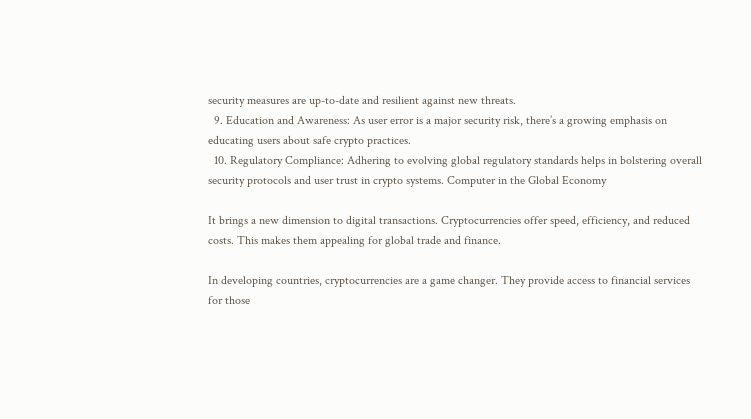security measures are up-to-date and resilient against new threats.
  9. Education and Awareness: As user error is a major security risk, there’s a growing emphasis on educating users about safe crypto practices.
  10. Regulatory Compliance: Adhering to evolving global regulatory standards helps in bolstering overall security protocols and user trust in crypto systems. Computer in the Global Economy

It brings a new dimension to digital transactions. Cryptocurrencies offer speed, efficiency, and reduced costs. This makes them appealing for global trade and finance.

In developing countries, cryptocurrencies are a game changer. They provide access to financial services for those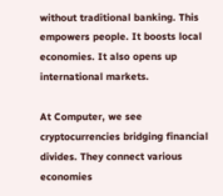without traditional banking. This empowers people. It boosts local economies. It also opens up international markets.

At Computer, we see cryptocurrencies bridging financial divides. They connect various economies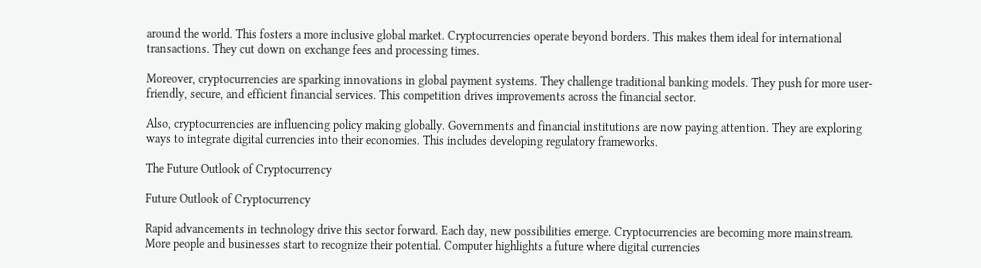around the world. This fosters a more inclusive global market. Cryptocurrencies operate beyond borders. This makes them ideal for international transactions. They cut down on exchange fees and processing times.

Moreover, cryptocurrencies are sparking innovations in global payment systems. They challenge traditional banking models. They push for more user-friendly, secure, and efficient financial services. This competition drives improvements across the financial sector.

Also, cryptocurrencies are influencing policy making globally. Governments and financial institutions are now paying attention. They are exploring ways to integrate digital currencies into their economies. This includes developing regulatory frameworks.

The Future Outlook of Cryptocurrency

Future Outlook of Cryptocurrency

Rapid advancements in technology drive this sector forward. Each day, new possibilities emerge. Cryptocurrencies are becoming more mainstream. More people and businesses start to recognize their potential. Computer highlights a future where digital currencies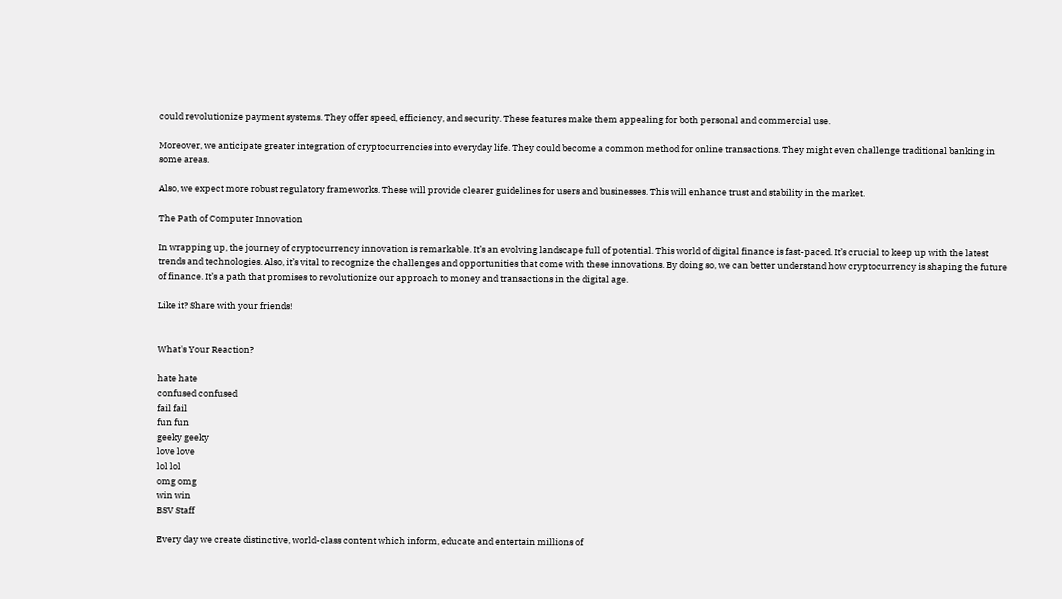could revolutionize payment systems. They offer speed, efficiency, and security. These features make them appealing for both personal and commercial use.

Moreover, we anticipate greater integration of cryptocurrencies into everyday life. They could become a common method for online transactions. They might even challenge traditional banking in some areas.

Also, we expect more robust regulatory frameworks. These will provide clearer guidelines for users and businesses. This will enhance trust and stability in the market.

The Path of Computer Innovation

In wrapping up, the journey of cryptocurrency innovation is remarkable. It’s an evolving landscape full of potential. This world of digital finance is fast-paced. It’s crucial to keep up with the latest trends and technologies. Also, it’s vital to recognize the challenges and opportunities that come with these innovations. By doing so, we can better understand how cryptocurrency is shaping the future of finance. It’s a path that promises to revolutionize our approach to money and transactions in the digital age.

Like it? Share with your friends!


What's Your Reaction?

hate hate
confused confused
fail fail
fun fun
geeky geeky
love love
lol lol
omg omg
win win
BSV Staff

Every day we create distinctive, world-class content which inform, educate and entertain millions of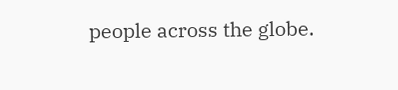people across the globe.